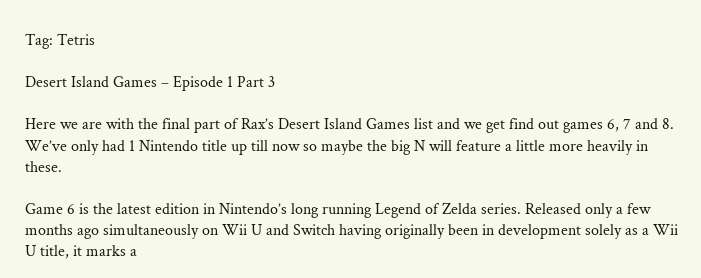Tag: Tetris

Desert Island Games – Episode 1 Part 3

Here we are with the final part of Rax’s Desert Island Games list and we get find out games 6, 7 and 8. We’ve only had 1 Nintendo title up till now so maybe the big N will feature a little more heavily in these.

Game 6 is the latest edition in Nintendo’s long running Legend of Zelda series. Released only a few months ago simultaneously on Wii U and Switch having originally been in development solely as a Wii U title, it marks a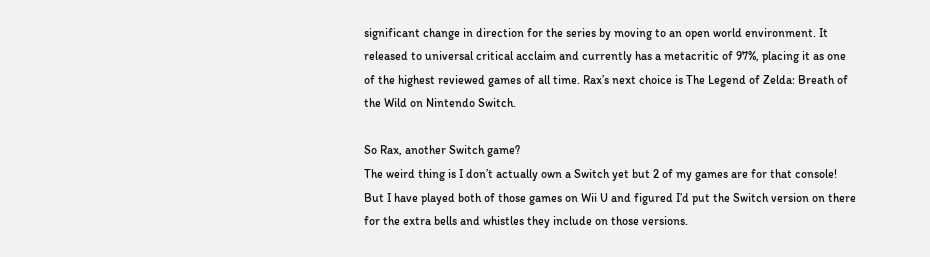significant change in direction for the series by moving to an open world environment. It released to universal critical acclaim and currently has a metacritic of 97%, placing it as one of the highest reviewed games of all time. Rax’s next choice is The Legend of Zelda: Breath of the Wild on Nintendo Switch.

So Rax, another Switch game?
The weird thing is I don’t actually own a Switch yet but 2 of my games are for that console! But I have played both of those games on Wii U and figured I’d put the Switch version on there for the extra bells and whistles they include on those versions.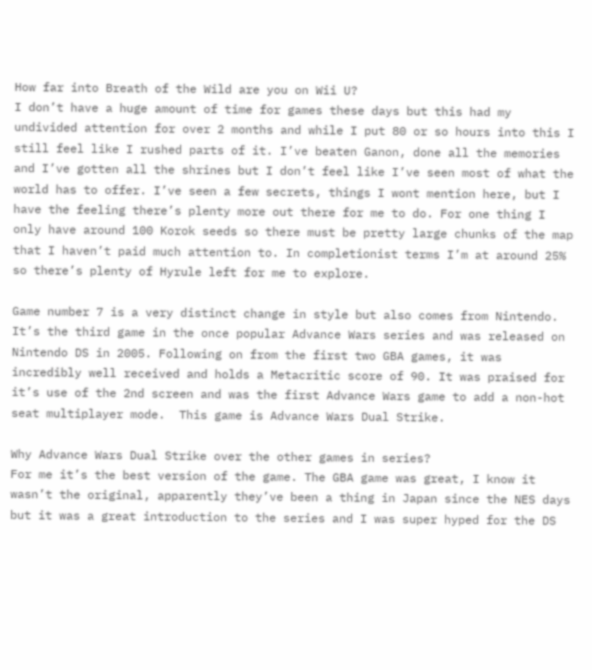How far into Breath of the Wild are you on Wii U?
I don’t have a huge amount of time for games these days but this had my undivided attention for over 2 months and while I put 80 or so hours into this I still feel like I rushed parts of it. I’ve beaten Ganon, done all the memories and I’ve gotten all the shrines but I don’t feel like I’ve seen most of what the world has to offer. I’ve seen a few secrets, things I wont mention here, but I have the feeling there’s plenty more out there for me to do. For one thing I only have around 100 Korok seeds so there must be pretty large chunks of the map that I haven’t paid much attention to. In completionist terms I’m at around 25% so there’s plenty of Hyrule left for me to explore.

Game number 7 is a very distinct change in style but also comes from Nintendo.  It’s the third game in the once popular Advance Wars series and was released on Nintendo DS in 2005. Following on from the first two GBA games, it was incredibly well received and holds a Metacritic score of 90. It was praised for it’s use of the 2nd screen and was the first Advance Wars game to add a non-hot seat multiplayer mode.  This game is Advance Wars Dual Strike.

Why Advance Wars Dual Strike over the other games in series?
For me it’s the best version of the game. The GBA game was great, I know it wasn’t the original, apparently they’ve been a thing in Japan since the NES days but it was a great introduction to the series and I was super hyped for the DS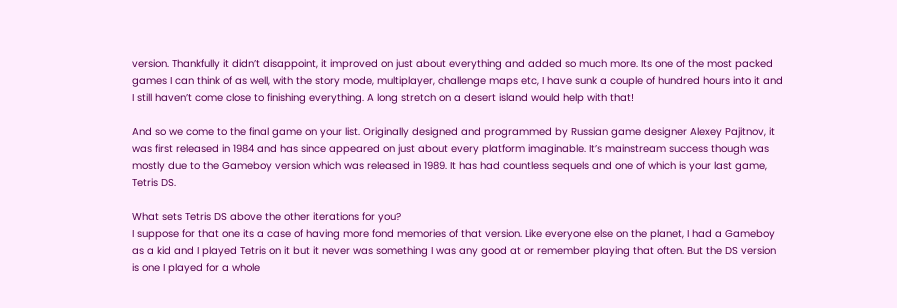version. Thankfully it didn’t disappoint, it improved on just about everything and added so much more. Its one of the most packed games I can think of as well, with the story mode, multiplayer, challenge maps etc, I have sunk a couple of hundred hours into it and I still haven’t come close to finishing everything. A long stretch on a desert island would help with that!

And so we come to the final game on your list. Originally designed and programmed by Russian game designer Alexey Pajitnov, it was first released in 1984 and has since appeared on just about every platform imaginable. It’s mainstream success though was mostly due to the Gameboy version which was released in 1989. It has had countless sequels and one of which is your last game, Tetris DS.

What sets Tetris DS above the other iterations for you?
I suppose for that one its a case of having more fond memories of that version. Like everyone else on the planet, I had a Gameboy as a kid and I played Tetris on it but it never was something I was any good at or remember playing that often. But the DS version is one I played for a whole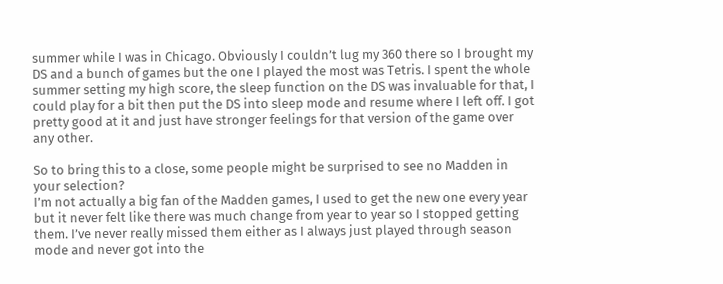summer while I was in Chicago. Obviously I couldn’t lug my 360 there so I brought my DS and a bunch of games but the one I played the most was Tetris. I spent the whole summer setting my high score, the sleep function on the DS was invaluable for that, I could play for a bit then put the DS into sleep mode and resume where I left off. I got pretty good at it and just have stronger feelings for that version of the game over any other.

So to bring this to a close, some people might be surprised to see no Madden in your selection?
I’m not actually a big fan of the Madden games, I used to get the new one every year but it never felt like there was much change from year to year so I stopped getting them. I’ve never really missed them either as I always just played through season mode and never got into the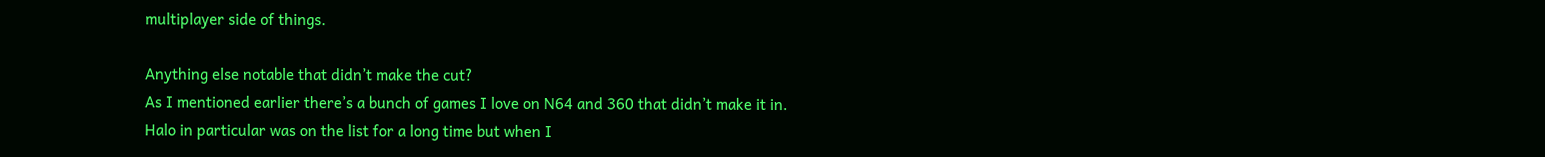multiplayer side of things.

Anything else notable that didn’t make the cut?
As I mentioned earlier there’s a bunch of games I love on N64 and 360 that didn’t make it in. Halo in particular was on the list for a long time but when I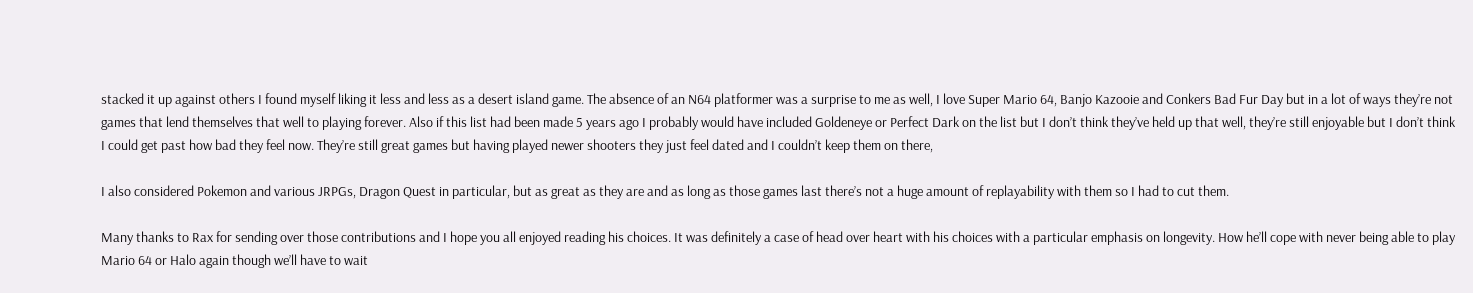stacked it up against others I found myself liking it less and less as a desert island game. The absence of an N64 platformer was a surprise to me as well, I love Super Mario 64, Banjo Kazooie and Conkers Bad Fur Day but in a lot of ways they’re not games that lend themselves that well to playing forever. Also if this list had been made 5 years ago I probably would have included Goldeneye or Perfect Dark on the list but I don’t think they’ve held up that well, they’re still enjoyable but I don’t think I could get past how bad they feel now. They’re still great games but having played newer shooters they just feel dated and I couldn’t keep them on there,

I also considered Pokemon and various JRPGs, Dragon Quest in particular, but as great as they are and as long as those games last there’s not a huge amount of replayability with them so I had to cut them.

Many thanks to Rax for sending over those contributions and I hope you all enjoyed reading his choices. It was definitely a case of head over heart with his choices with a particular emphasis on longevity. How he’ll cope with never being able to play Mario 64 or Halo again though we’ll have to wait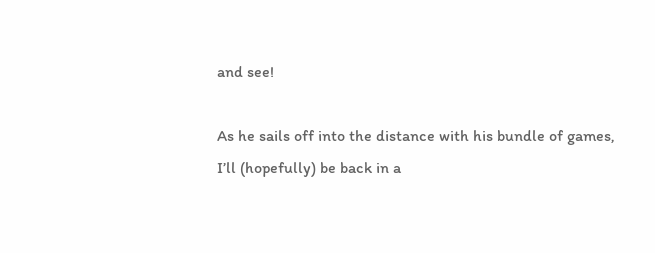and see!

As he sails off into the distance with his bundle of games, I’ll (hopefully) be back in a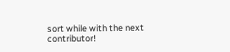sort while with the next contributor!